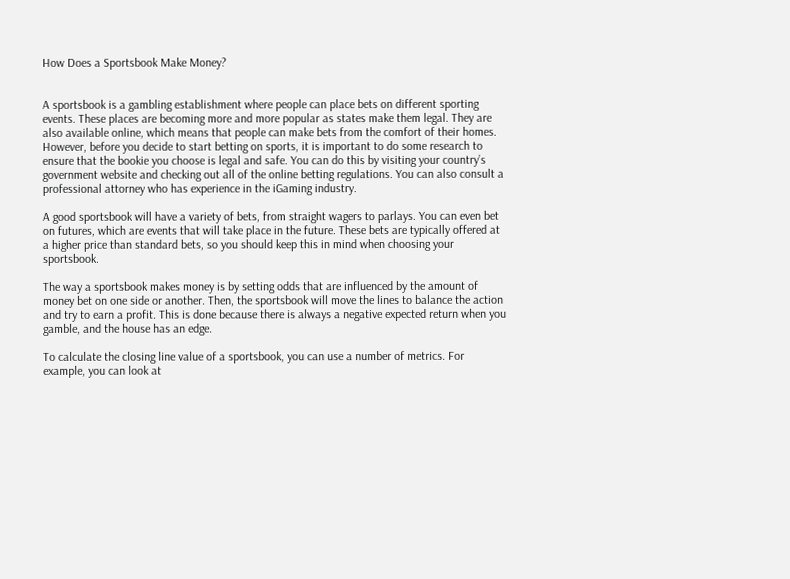How Does a Sportsbook Make Money?


A sportsbook is a gambling establishment where people can place bets on different sporting events. These places are becoming more and more popular as states make them legal. They are also available online, which means that people can make bets from the comfort of their homes. However, before you decide to start betting on sports, it is important to do some research to ensure that the bookie you choose is legal and safe. You can do this by visiting your country’s government website and checking out all of the online betting regulations. You can also consult a professional attorney who has experience in the iGaming industry.

A good sportsbook will have a variety of bets, from straight wagers to parlays. You can even bet on futures, which are events that will take place in the future. These bets are typically offered at a higher price than standard bets, so you should keep this in mind when choosing your sportsbook.

The way a sportsbook makes money is by setting odds that are influenced by the amount of money bet on one side or another. Then, the sportsbook will move the lines to balance the action and try to earn a profit. This is done because there is always a negative expected return when you gamble, and the house has an edge.

To calculate the closing line value of a sportsbook, you can use a number of metrics. For example, you can look at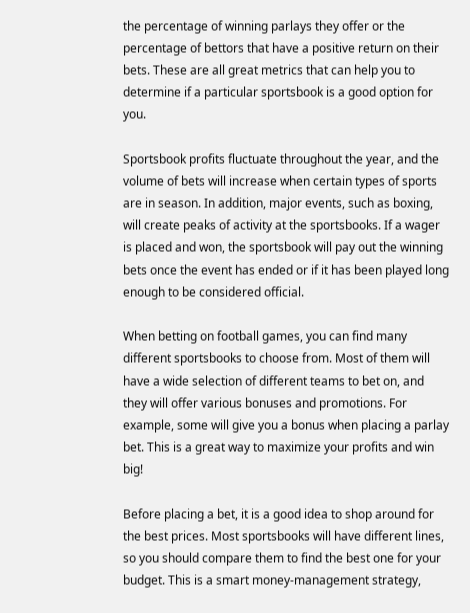the percentage of winning parlays they offer or the percentage of bettors that have a positive return on their bets. These are all great metrics that can help you to determine if a particular sportsbook is a good option for you.

Sportsbook profits fluctuate throughout the year, and the volume of bets will increase when certain types of sports are in season. In addition, major events, such as boxing, will create peaks of activity at the sportsbooks. If a wager is placed and won, the sportsbook will pay out the winning bets once the event has ended or if it has been played long enough to be considered official.

When betting on football games, you can find many different sportsbooks to choose from. Most of them will have a wide selection of different teams to bet on, and they will offer various bonuses and promotions. For example, some will give you a bonus when placing a parlay bet. This is a great way to maximize your profits and win big!

Before placing a bet, it is a good idea to shop around for the best prices. Most sportsbooks will have different lines, so you should compare them to find the best one for your budget. This is a smart money-management strategy,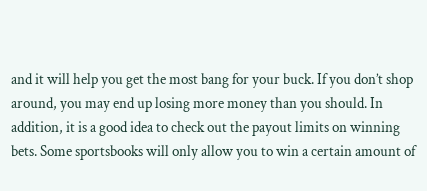and it will help you get the most bang for your buck. If you don’t shop around, you may end up losing more money than you should. In addition, it is a good idea to check out the payout limits on winning bets. Some sportsbooks will only allow you to win a certain amount of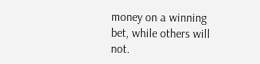money on a winning bet, while others will not.